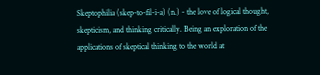Skeptophilia (skep-to-fil-i-a) (n.) - the love of logical thought, skepticism, and thinking critically. Being an exploration of the applications of skeptical thinking to the world at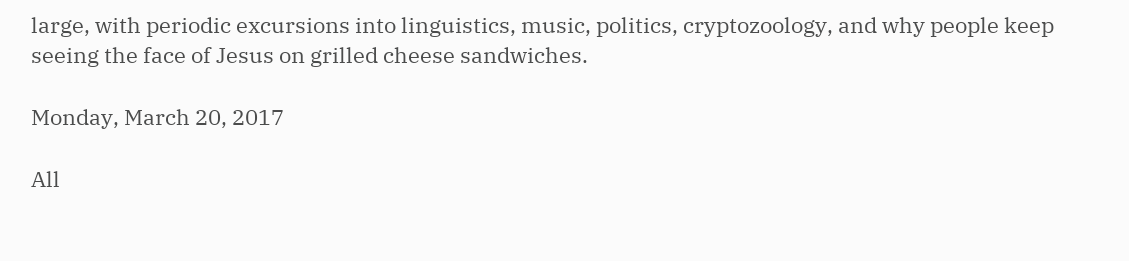large, with periodic excursions into linguistics, music, politics, cryptozoology, and why people keep seeing the face of Jesus on grilled cheese sandwiches.

Monday, March 20, 2017

All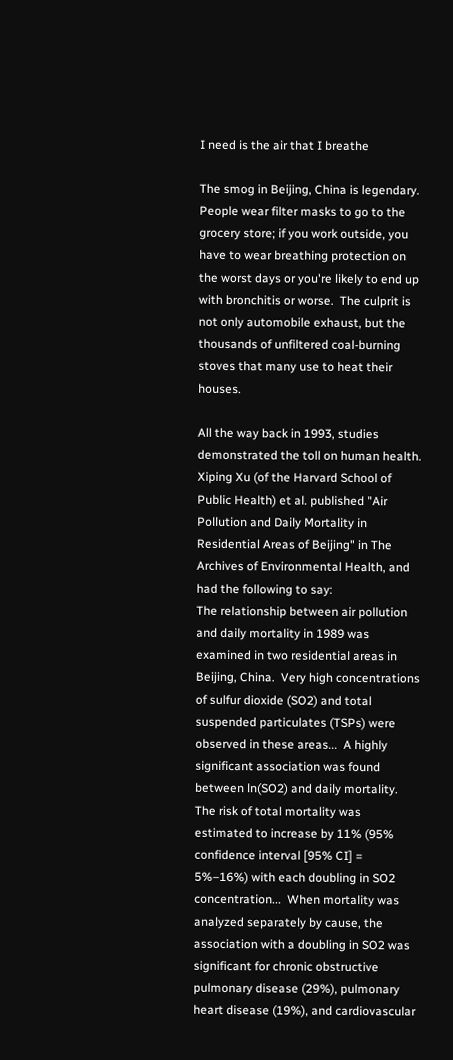I need is the air that I breathe

The smog in Beijing, China is legendary.  People wear filter masks to go to the grocery store; if you work outside, you have to wear breathing protection on the worst days or you're likely to end up with bronchitis or worse.  The culprit is not only automobile exhaust, but the thousands of unfiltered coal-burning stoves that many use to heat their houses.

All the way back in 1993, studies demonstrated the toll on human health.  Xiping Xu (of the Harvard School of Public Health) et al. published "Air Pollution and Daily Mortality in Residential Areas of Beijing" in The Archives of Environmental Health, and had the following to say:
The relationship between air pollution and daily mortality in 1989 was examined in two residential areas in Beijing, China.  Very high concentrations of sulfur dioxide (SO2) and total suspended particulates (TSPs) were observed in these areas...  A highly significant association was found between ln(SO2) and daily mortality.  The risk of total mortality was estimated to increase by 11% (95% confidence interval [95% CI] = 5%–16%) with each doubling in SO2 concentration...  When mortality was analyzed separately by cause, the association with a doubling in SO2 was significant for chronic obstructive pulmonary disease (29%), pulmonary heart disease (19%), and cardiovascular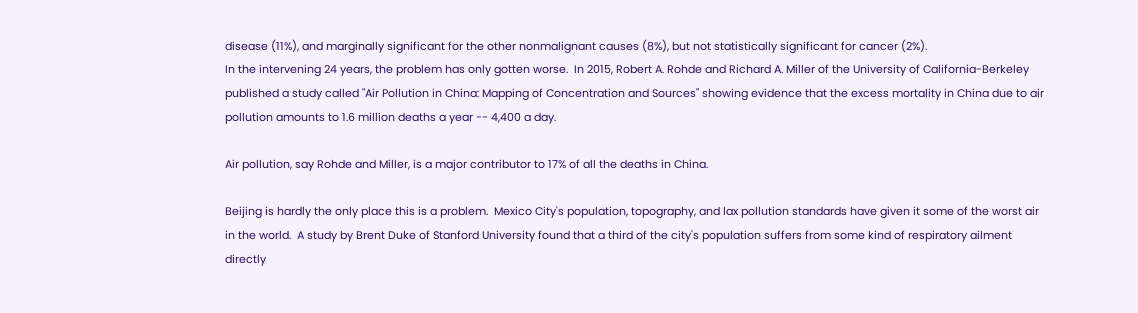disease (11%), and marginally significant for the other nonmalignant causes (8%), but not statistically significant for cancer (2%).
In the intervening 24 years, the problem has only gotten worse.  In 2015, Robert A. Rohde and Richard A. Miller of the University of California-Berkeley published a study called "Air Pollution in China: Mapping of Concentration and Sources" showing evidence that the excess mortality in China due to air pollution amounts to 1.6 million deaths a year -- 4,400 a day.

Air pollution, say Rohde and Miller, is a major contributor to 17% of all the deaths in China.

Beijing is hardly the only place this is a problem.  Mexico City's population, topography, and lax pollution standards have given it some of the worst air in the world.  A study by Brent Duke of Stanford University found that a third of the city's population suffers from some kind of respiratory ailment directly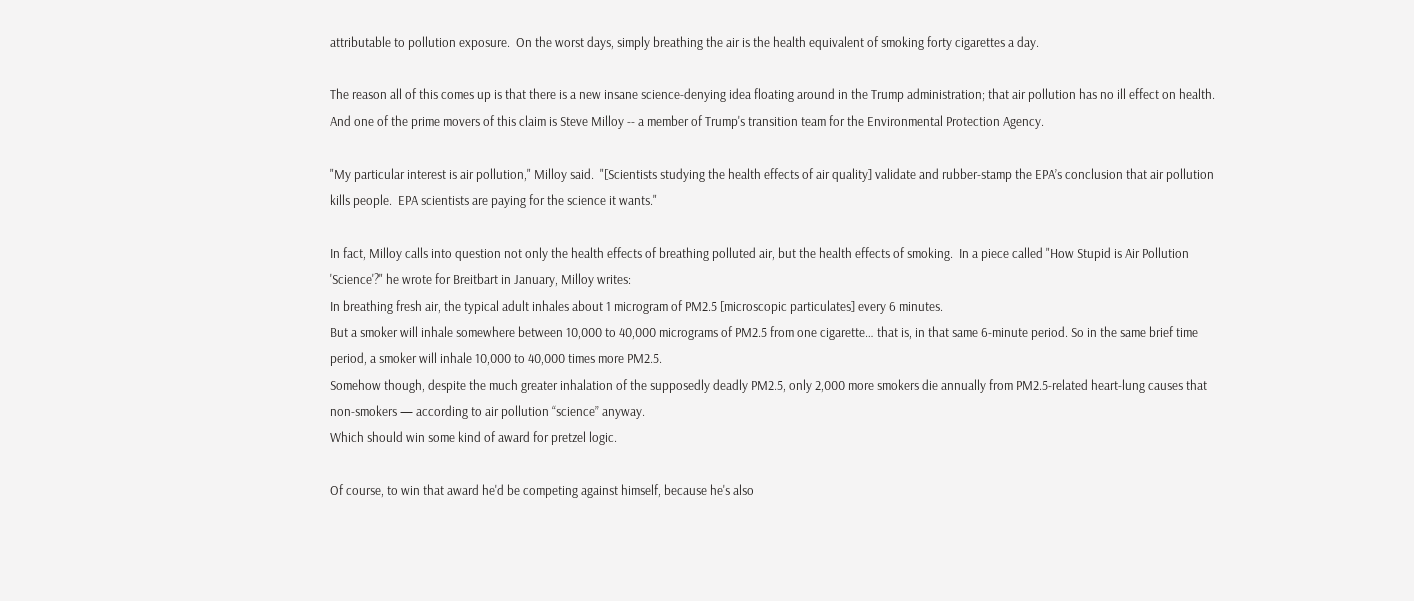attributable to pollution exposure.  On the worst days, simply breathing the air is the health equivalent of smoking forty cigarettes a day.

The reason all of this comes up is that there is a new insane science-denying idea floating around in the Trump administration; that air pollution has no ill effect on health.  And one of the prime movers of this claim is Steve Milloy -- a member of Trump's transition team for the Environmental Protection Agency.

"My particular interest is air pollution," Milloy said.  "[Scientists studying the health effects of air quality] validate and rubber-stamp the EPA’s conclusion that air pollution kills people.  EPA scientists are paying for the science it wants."

In fact, Milloy calls into question not only the health effects of breathing polluted air, but the health effects of smoking.  In a piece called "How Stupid is Air Pollution 'Science'?" he wrote for Breitbart in January, Milloy writes:
In breathing fresh air, the typical adult inhales about 1 microgram of PM2.5 [microscopic particulates] every 6 minutes.
But a smoker will inhale somewhere between 10,000 to 40,000 micrograms of PM2.5 from one cigarette… that is, in that same 6-minute period. So in the same brief time period, a smoker will inhale 10,000 to 40,000 times more PM2.5.
Somehow though, despite the much greater inhalation of the supposedly deadly PM2.5, only 2,000 more smokers die annually from PM2.5-related heart-lung causes that non-smokers — according to air pollution “science” anyway.
Which should win some kind of award for pretzel logic.

Of course, to win that award he'd be competing against himself, because he's also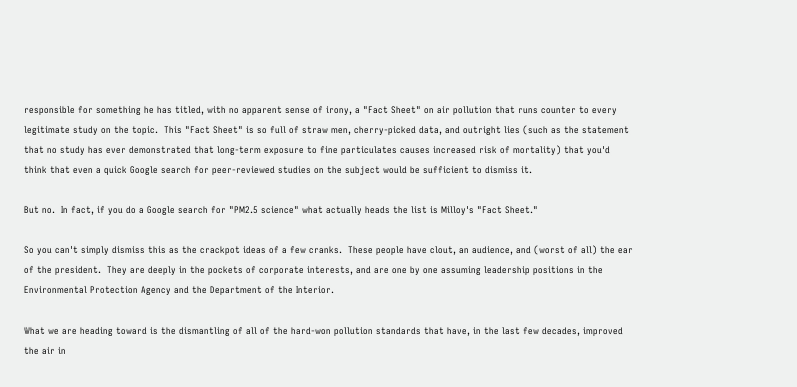responsible for something he has titled, with no apparent sense of irony, a "Fact Sheet" on air pollution that runs counter to every legitimate study on the topic.  This "Fact Sheet" is so full of straw men, cherry-picked data, and outright lies (such as the statement that no study has ever demonstrated that long-term exposure to fine particulates causes increased risk of mortality) that you'd think that even a quick Google search for peer-reviewed studies on the subject would be sufficient to dismiss it.

But no.  In fact, if you do a Google search for "PM2.5 science" what actually heads the list is Milloy's "Fact Sheet."

So you can't simply dismiss this as the crackpot ideas of a few cranks.  These people have clout, an audience, and (worst of all) the ear of the president.  They are deeply in the pockets of corporate interests, and are one by one assuming leadership positions in the Environmental Protection Agency and the Department of the Interior.

What we are heading toward is the dismantling of all of the hard-won pollution standards that have, in the last few decades, improved the air in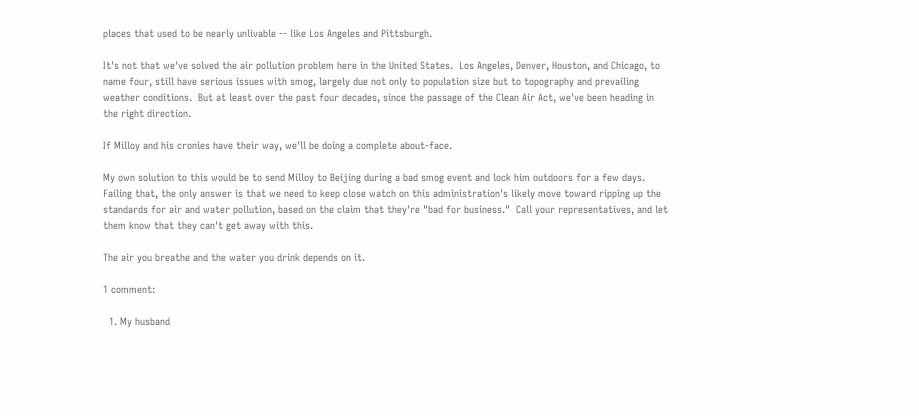places that used to be nearly unlivable -- like Los Angeles and Pittsburgh.

It's not that we've solved the air pollution problem here in the United States.  Los Angeles, Denver, Houston, and Chicago, to name four, still have serious issues with smog, largely due not only to population size but to topography and prevailing weather conditions.  But at least over the past four decades, since the passage of the Clean Air Act, we've been heading in the right direction.

If Milloy and his cronies have their way, we'll be doing a complete about-face.

My own solution to this would be to send Milloy to Beijing during a bad smog event and lock him outdoors for a few days.  Failing that, the only answer is that we need to keep close watch on this administration's likely move toward ripping up the standards for air and water pollution, based on the claim that they're "bad for business."  Call your representatives, and let them know that they can't get away with this.

The air you breathe and the water you drink depends on it.

1 comment:

  1. My husband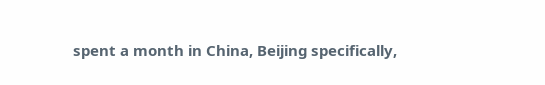spent a month in China, Beijing specifically,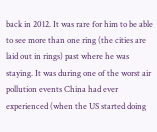back in 2012. It was rare for him to be able to see more than one ring (the cities are laid out in rings) past where he was staying. It was during one of the worst air pollution events China had ever experienced (when the US started doing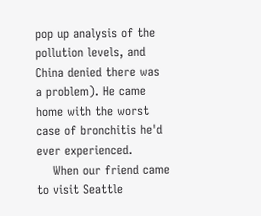pop up analysis of the pollution levels, and China denied there was a problem). He came home with the worst case of bronchitis he'd ever experienced.
    When our friend came to visit Seattle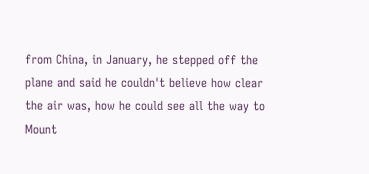from China, in January, he stepped off the plane and said he couldn't believe how clear the air was, how he could see all the way to Mount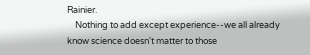Rainier.
    Nothing to add except experience--we all already know science doesn't matter to those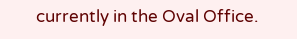currently in the Oval Office.